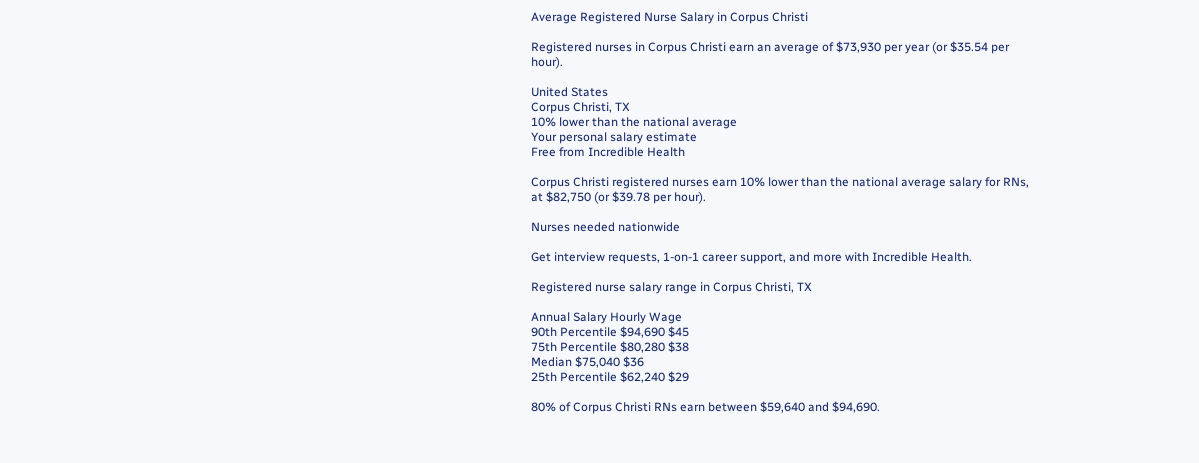Average Registered Nurse Salary in Corpus Christi

Registered nurses in Corpus Christi earn an average of $73,930 per year (or $35.54 per hour).

United States
Corpus Christi, TX
10% lower than the national average
Your personal salary estimate
Free from Incredible Health

Corpus Christi registered nurses earn 10% lower than the national average salary for RNs, at $82,750 (or $39.78 per hour).

Nurses needed nationwide

Get interview requests, 1-on-1 career support, and more with Incredible Health.

Registered nurse salary range in Corpus Christi, TX

Annual Salary Hourly Wage
90th Percentile $94,690 $45
75th Percentile $80,280 $38
Median $75,040 $36
25th Percentile $62,240 $29

80% of Corpus Christi RNs earn between $59,640 and $94,690.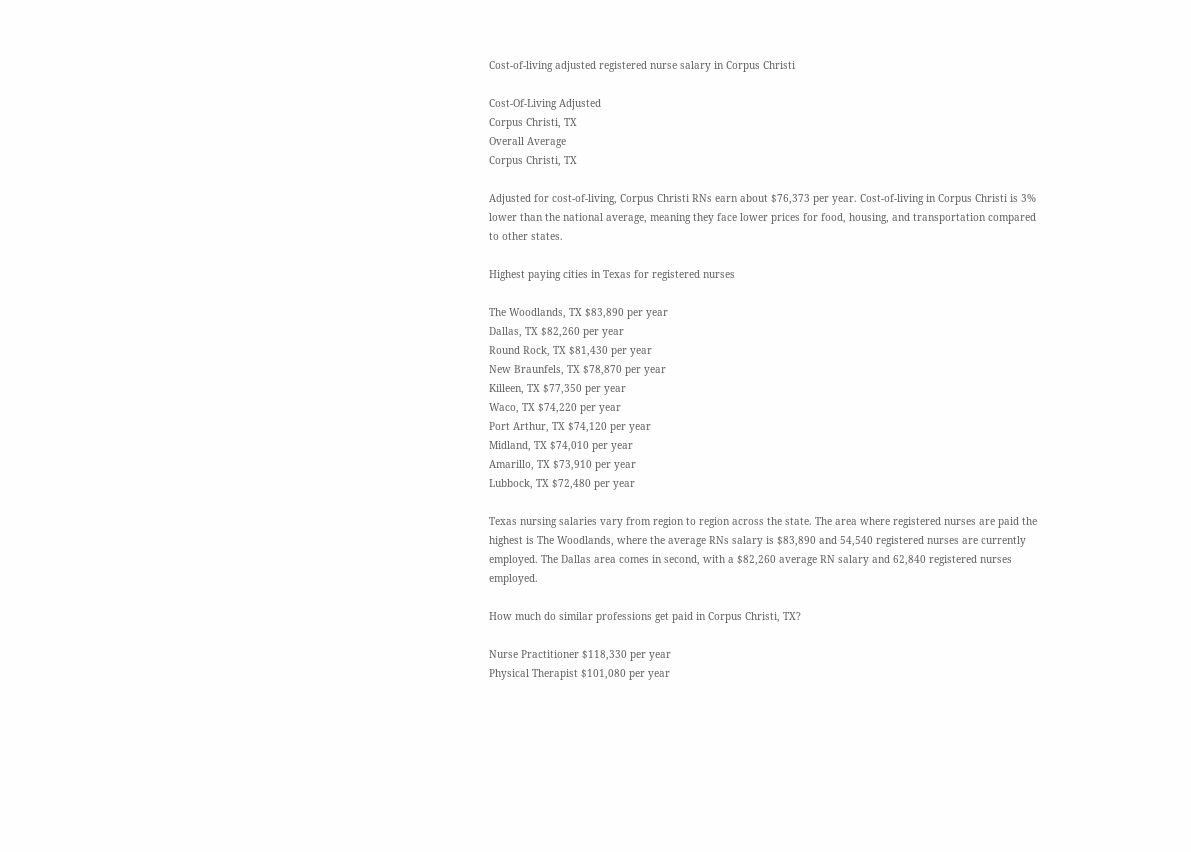Cost-of-living adjusted registered nurse salary in Corpus Christi

Cost-Of-Living Adjusted
Corpus Christi, TX
Overall Average
Corpus Christi, TX

Adjusted for cost-of-living, Corpus Christi RNs earn about $76,373 per year. Cost-of-living in Corpus Christi is 3% lower than the national average, meaning they face lower prices for food, housing, and transportation compared to other states.

Highest paying cities in Texas for registered nurses

The Woodlands, TX $83,890 per year
Dallas, TX $82,260 per year
Round Rock, TX $81,430 per year
New Braunfels, TX $78,870 per year
Killeen, TX $77,350 per year
Waco, TX $74,220 per year
Port Arthur, TX $74,120 per year
Midland, TX $74,010 per year
Amarillo, TX $73,910 per year
Lubbock, TX $72,480 per year

Texas nursing salaries vary from region to region across the state. The area where registered nurses are paid the highest is The Woodlands, where the average RNs salary is $83,890 and 54,540 registered nurses are currently employed. The Dallas area comes in second, with a $82,260 average RN salary and 62,840 registered nurses employed.

How much do similar professions get paid in Corpus Christi, TX?

Nurse Practitioner $118,330 per year
Physical Therapist $101,080 per year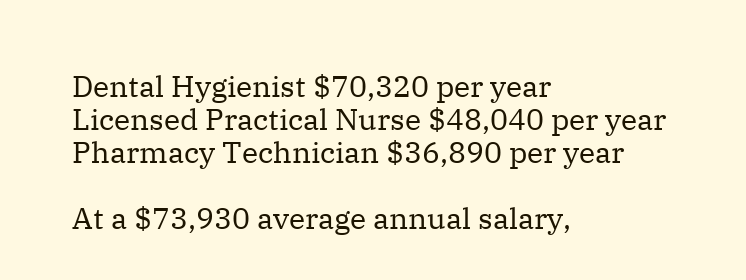Dental Hygienist $70,320 per year
Licensed Practical Nurse $48,040 per year
Pharmacy Technician $36,890 per year

At a $73,930 average annual salary,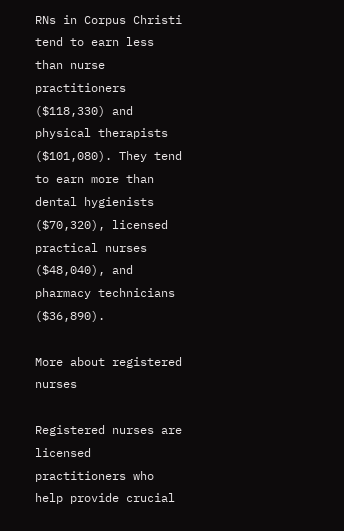RNs in Corpus Christi tend to earn less than nurse practitioners ($118,330) and physical therapists ($101,080). They tend to earn more than dental hygienists ($70,320), licensed practical nurses ($48,040), and pharmacy technicians ($36,890).

More about registered nurses

Registered nurses are licensed practitioners who help provide crucial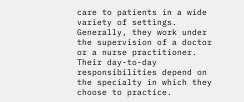care to patients in a wide variety of settings. Generally, they work under the supervision of a doctor or a nurse practitioner. Their day-to-day responsibilities depend on the specialty in which they choose to practice.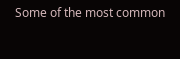Some of the most common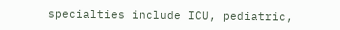specialties include ICU, pediatric,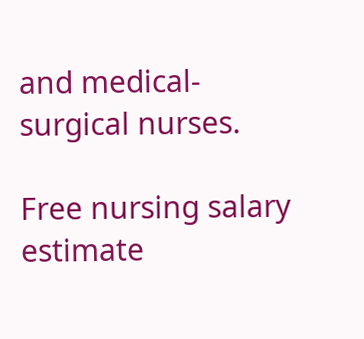and medical-surgical nurses.

Free nursing salary estimate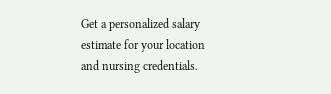Get a personalized salary estimate for your location and nursing credentials.